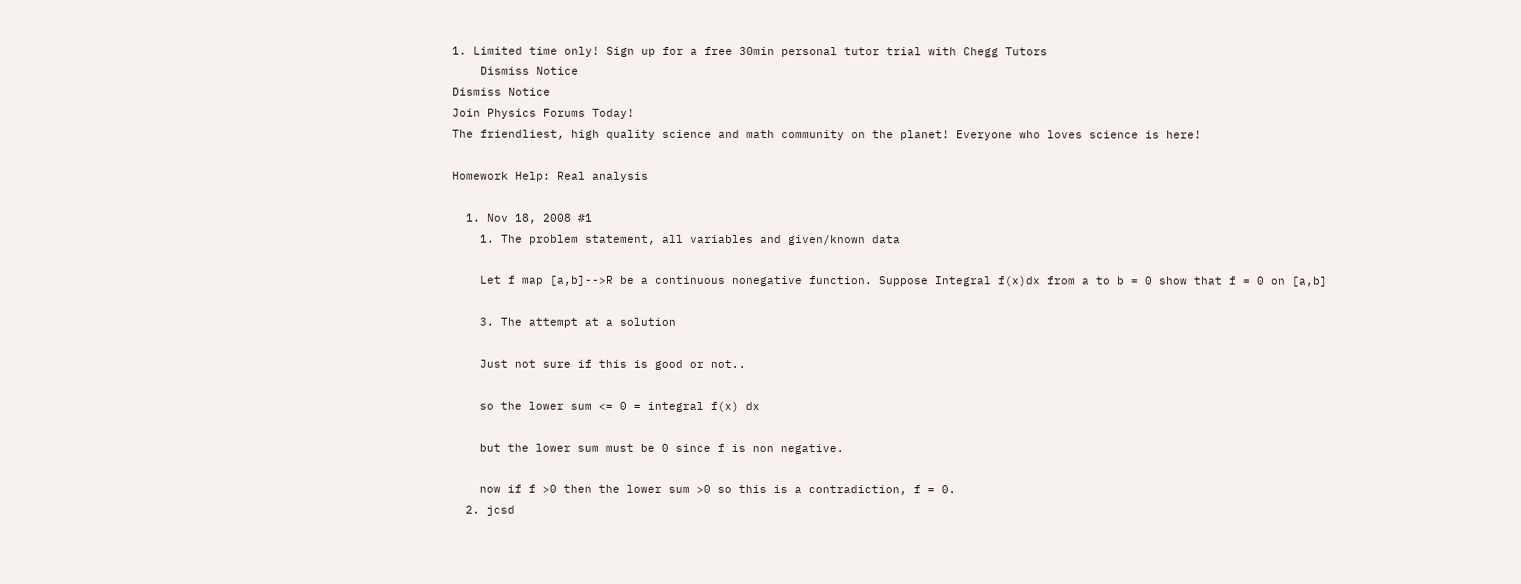1. Limited time only! Sign up for a free 30min personal tutor trial with Chegg Tutors
    Dismiss Notice
Dismiss Notice
Join Physics Forums Today!
The friendliest, high quality science and math community on the planet! Everyone who loves science is here!

Homework Help: Real analysis

  1. Nov 18, 2008 #1
    1. The problem statement, all variables and given/known data

    Let f map [a,b]-->R be a continuous nonegative function. Suppose Integral f(x)dx from a to b = 0 show that f = 0 on [a,b]

    3. The attempt at a solution

    Just not sure if this is good or not..

    so the lower sum <= 0 = integral f(x) dx

    but the lower sum must be 0 since f is non negative.

    now if f >0 then the lower sum >0 so this is a contradiction, f = 0.
  2. jcsd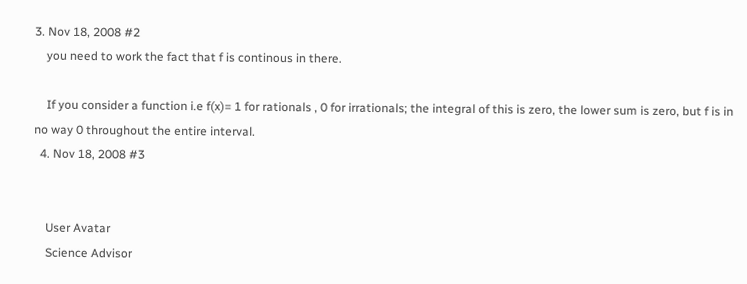3. Nov 18, 2008 #2
    you need to work the fact that f is continous in there.

    If you consider a function i.e f(x)= 1 for rationals , 0 for irrationals; the integral of this is zero, the lower sum is zero, but f is in no way 0 throughout the entire interval.
  4. Nov 18, 2008 #3


    User Avatar
    Science Advisor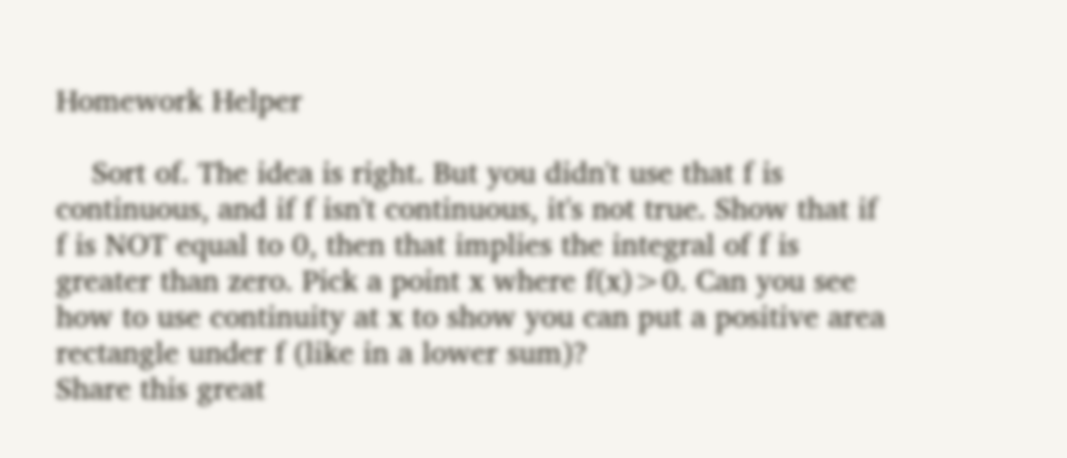Homework Helper

    Sort of. The idea is right. But you didn't use that f is continuous, and if f isn't continuous, it's not true. Show that if f is NOT equal to 0, then that implies the integral of f is greater than zero. Pick a point x where f(x)>0. Can you see how to use continuity at x to show you can put a positive area rectangle under f (like in a lower sum)?
Share this great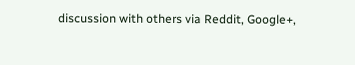discussion with others via Reddit, Google+,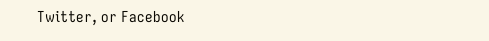Twitter, or Facebook